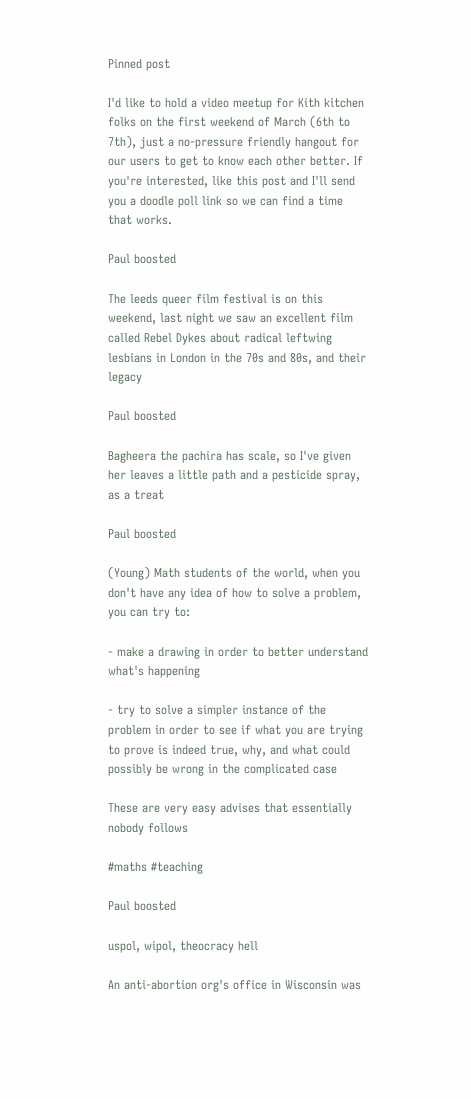Pinned post

I'd like to hold a video meetup for Kith kitchen folks on the first weekend of March (6th to 7th), just a no-pressure friendly hangout for our users to get to know each other better. If you're interested, like this post and I'll send you a doodle poll link so we can find a time that works.

Paul boosted

The leeds queer film festival is on this weekend, last night we saw an excellent film called Rebel Dykes about radical leftwing lesbians in London in the 70s and 80s, and their legacy

Paul boosted

Bagheera the pachira has scale, so I've given her leaves a little path and a pesticide spray, as a treat

Paul boosted

(Young) Math students of the world, when you don't have any idea of how to solve a problem, you can try to:

- make a drawing in order to better understand what's happening

- try to solve a simpler instance of the problem in order to see if what you are trying to prove is indeed true, why, and what could possibly be wrong in the complicated case

These are very easy advises that essentially nobody follows

#maths #teaching

Paul boosted

uspol, wipol, theocracy hell

An anti-abortion org's office in Wisconsin was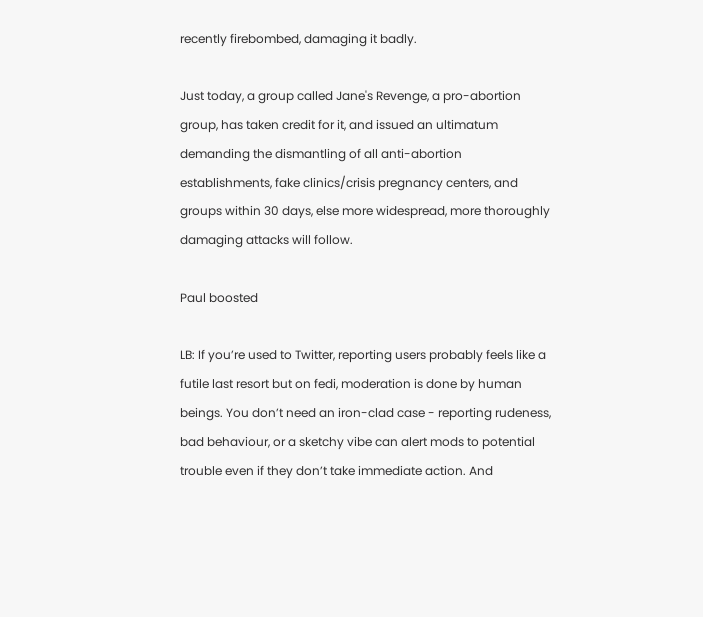recently firebombed, damaging it badly.

Just today, a group called Jane's Revenge, a pro-abortion group, has taken credit for it, and issued an ultimatum demanding the dismantling of all anti-abortion establishments, fake clinics/crisis pregnancy centers, and groups within 30 days, else more widespread, more thoroughly damaging attacks will follow.

Paul boosted

LB: If you’re used to Twitter, reporting users probably feels like a futile last resort but on fedi, moderation is done by human beings. You don’t need an iron-clad case - reporting rudeness, bad behaviour, or a sketchy vibe can alert mods to potential trouble even if they don’t take immediate action. And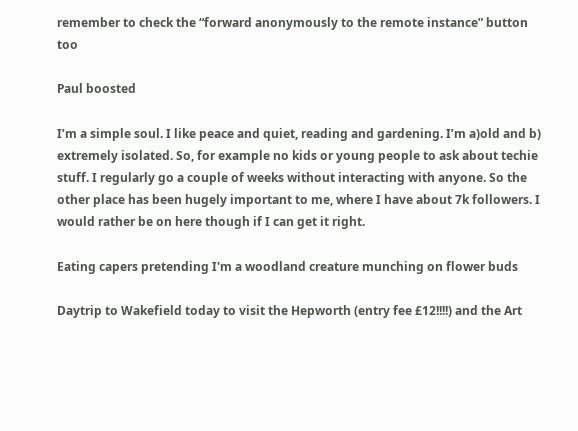remember to check the “forward anonymously to the remote instance” button too

Paul boosted

I’m a simple soul. I like peace and quiet, reading and gardening. I’m a)old and b) extremely isolated. So, for example no kids or young people to ask about techie stuff. I regularly go a couple of weeks without interacting with anyone. So the other place has been hugely important to me, where I have about 7k followers. I would rather be on here though if I can get it right.

Eating capers pretending I'm a woodland creature munching on flower buds

Daytrip to Wakefield today to visit the Hepworth (entry fee £12!!!!) and the Art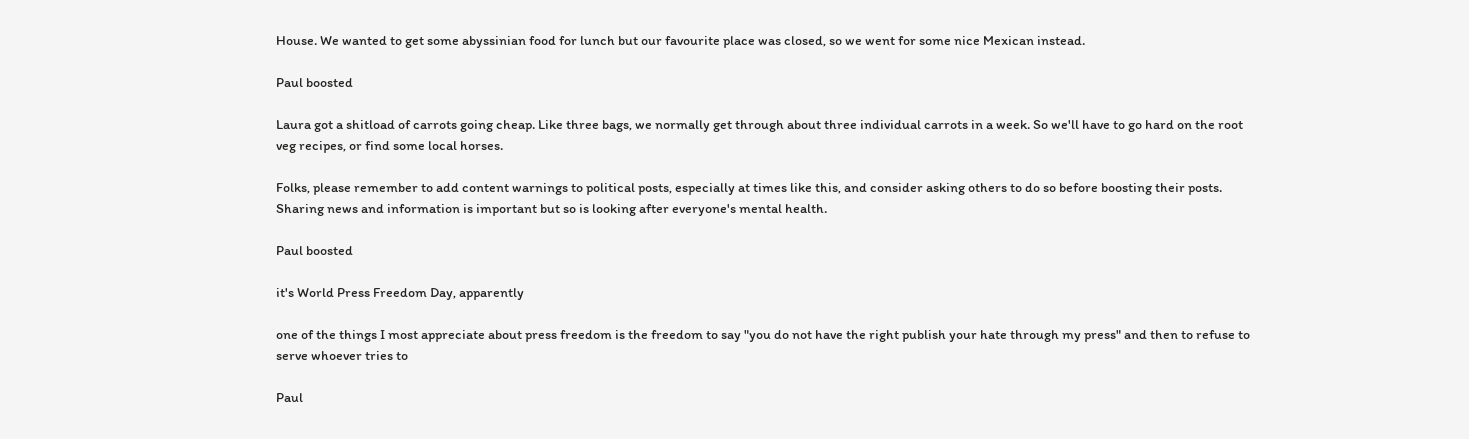House. We wanted to get some abyssinian food for lunch but our favourite place was closed, so we went for some nice Mexican instead.

Paul boosted

Laura got a shitload of carrots going cheap. Like three bags, we normally get through about three individual carrots in a week. So we'll have to go hard on the root veg recipes, or find some local horses.

Folks, please remember to add content warnings to political posts, especially at times like this, and consider asking others to do so before boosting their posts. Sharing news and information is important but so is looking after everyone's mental health.

Paul boosted

it's World Press Freedom Day, apparently

one of the things I most appreciate about press freedom is the freedom to say "you do not have the right publish your hate through my press" and then to refuse to serve whoever tries to

Paul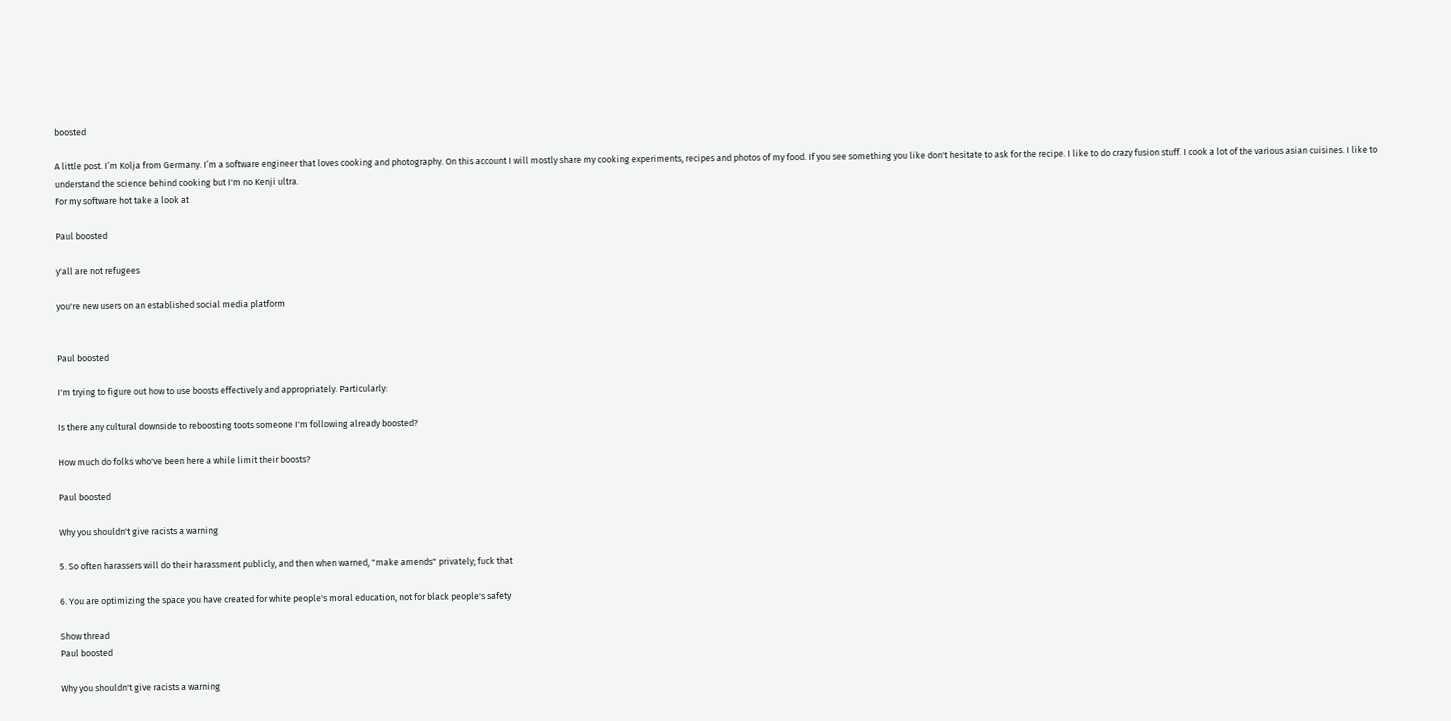boosted

A little post. I’m Kolja from Germany. I’m a software engineer that loves cooking and photography. On this account I will mostly share my cooking experiments, recipes and photos of my food. If you see something you like don't hesitate to ask for the recipe. I like to do crazy fusion stuff. I cook a lot of the various asian cuisines. I like to understand the science behind cooking but I'm no Kenji ultra.
For my software hot take a look at

Paul boosted

y'all are not refugees

you're new users on an established social media platform


Paul boosted

I'm trying to figure out how to use boosts effectively and appropriately. Particularly:

Is there any cultural downside to reboosting toots someone I'm following already boosted?

How much do folks who've been here a while limit their boosts?

Paul boosted

Why you shouldn't give racists a warning

5. So often harassers will do their harassment publicly, and then when warned, "make amends" privately; fuck that

6. You are optimizing the space you have created for white people's moral education, not for black people's safety

Show thread
Paul boosted

Why you shouldn't give racists a warning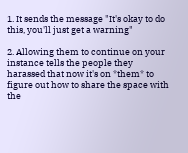1. It sends the message "It's okay to do this, you'll just get a warning"

2. Allowing them to continue on your instance tells the people they harassed that now it's on *them* to figure out how to share the space with the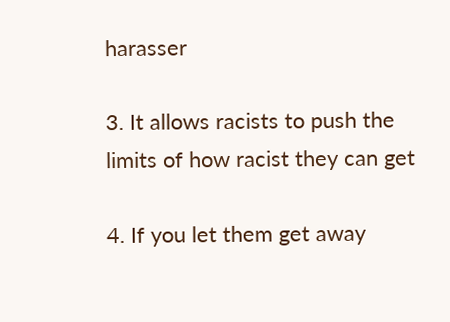harasser

3. It allows racists to push the limits of how racist they can get

4. If you let them get away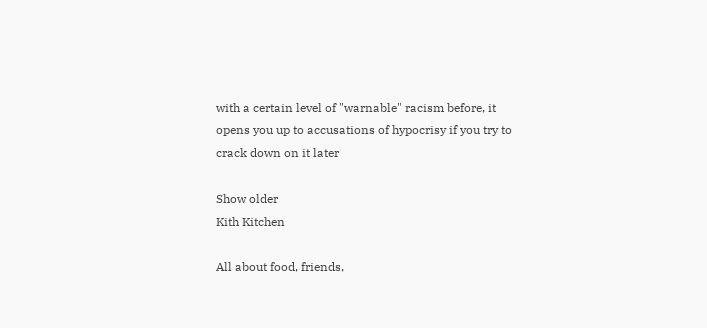with a certain level of "warnable" racism before, it opens you up to accusations of hypocrisy if you try to crack down on it later

Show older
Kith Kitchen

All about food, friends,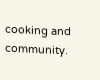cooking and community.